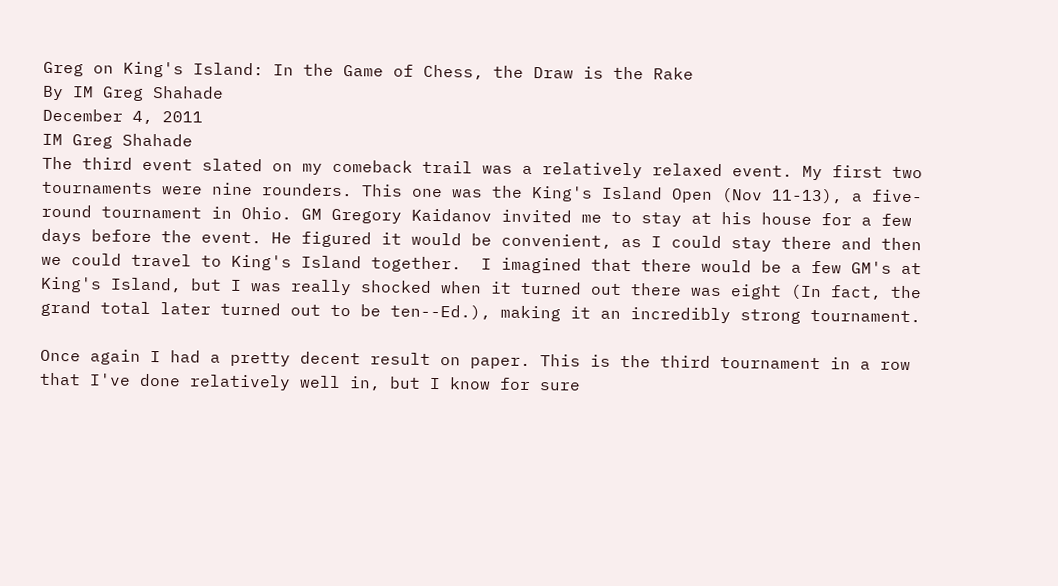Greg on King's Island: In the Game of Chess, the Draw is the Rake
By IM Greg Shahade
December 4, 2011
IM Greg Shahade
The third event slated on my comeback trail was a relatively relaxed event. My first two tournaments were nine rounders. This one was the King's Island Open (Nov 11-13), a five-round tournament in Ohio. GM Gregory Kaidanov invited me to stay at his house for a few days before the event. He figured it would be convenient, as I could stay there and then we could travel to King's Island together.  I imagined that there would be a few GM's at King's Island, but I was really shocked when it turned out there was eight (In fact, the grand total later turned out to be ten--Ed.), making it an incredibly strong tournament.

Once again I had a pretty decent result on paper. This is the third tournament in a row that I've done relatively well in, but I know for sure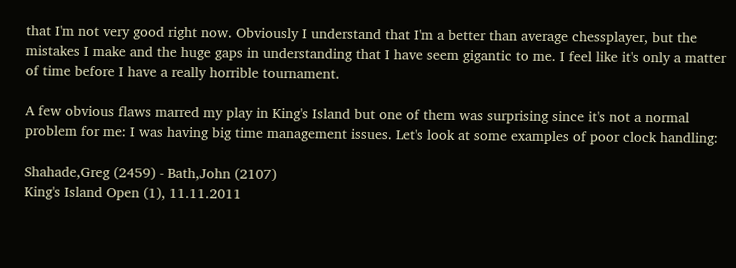that I'm not very good right now. Obviously I understand that I'm a better than average chessplayer, but the mistakes I make and the huge gaps in understanding that I have seem gigantic to me. I feel like it's only a matter of time before I have a really horrible tournament.

A few obvious flaws marred my play in King's Island but one of them was surprising since it's not a normal problem for me: I was having big time management issues. Let's look at some examples of poor clock handling:

Shahade,Greg (2459) - Bath,John (2107)
King's Island Open (1), 11.11.2011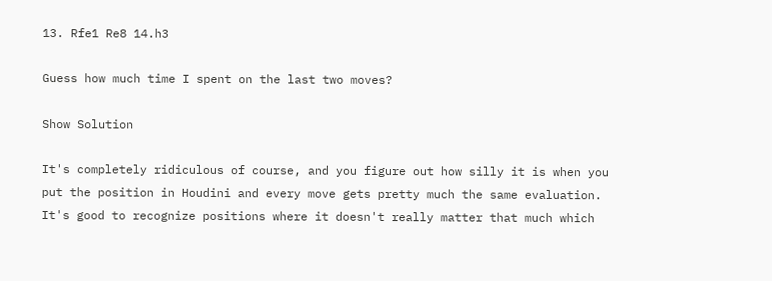13. Rfe1 Re8 14.h3

Guess how much time I spent on the last two moves?

Show Solution

It's completely ridiculous of course, and you figure out how silly it is when you put the position in Houdini and every move gets pretty much the same evaluation. It's good to recognize positions where it doesn't really matter that much which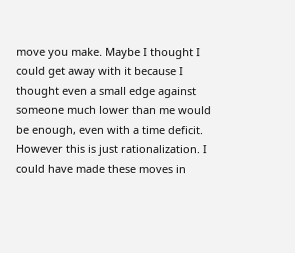move you make. Maybe I thought I could get away with it because I thought even a small edge against someone much lower than me would be enough, even with a time deficit. However this is just rationalization. I could have made these moves in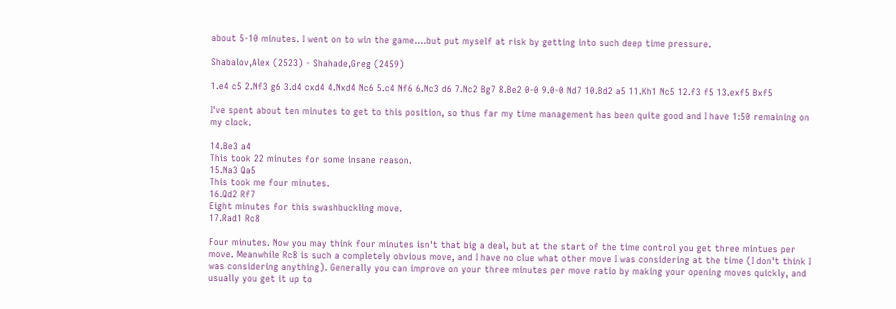about 5-10 minutes. I went on to win the game....but put myself at risk by getting into such deep time pressure.

Shabalov,Alex (2523) - Shahade,Greg (2459)

1.e4 c5 2.Nf3 g6 3.d4 cxd4 4.Nxd4 Nc6 5.c4 Nf6 6.Nc3 d6 7.Nc2 Bg7 8.Be2 0-0 9.0-0 Nd7 10.Bd2 a5 11.Kh1 Nc5 12.f3 f5 13.exf5 Bxf5

I've spent about ten minutes to get to this position, so thus far my time management has been quite good and I have 1:50 remaining on my clock.

14.Be3 a4
This took 22 minutes for some insane reason.
15.Na3 Qa5
This took me four minutes.
16.Qd2 Rf7
Eight minutes for this swashbuckling move.
17.Rad1 Rc8

Four minutes. Now you may think four minutes isn't that big a deal, but at the start of the time control you get three mintues per move. Meanwhile Rc8 is such a completely obvious move, and I have no clue what other move I was considering at the time (I don't think I was considering anything). Generally you can improve on your three minutes per move ratio by making your opening moves quickly, and usually you get it up to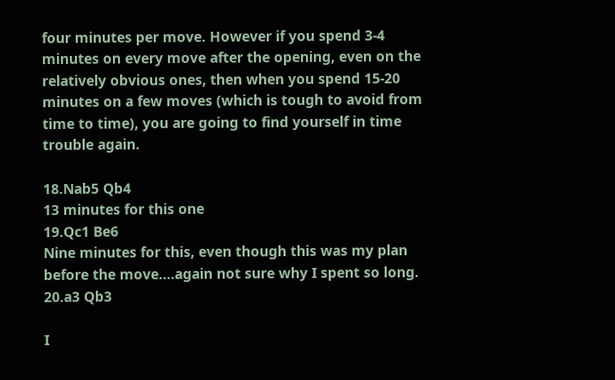four minutes per move. However if you spend 3-4 minutes on every move after the opening, even on the relatively obvious ones, then when you spend 15-20 minutes on a few moves (which is tough to avoid from time to time), you are going to find yourself in time trouble again.

18.Nab5 Qb4
13 minutes for this one
19.Qc1 Be6
Nine minutes for this, even though this was my plan before the move....again not sure why I spent so long.
20.a3 Qb3

I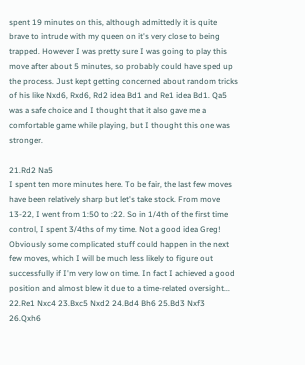spent 19 minutes on this, although admittedly it is quite brave to intrude with my queen on it's very close to being trapped. However I was pretty sure I was going to play this move after about 5 minutes, so probably could have sped up the process. Just kept getting concerned about random tricks of his like Nxd6, Rxd6, Rd2 idea Bd1 and Re1 idea Bd1. Qa5 was a safe choice and I thought that it also gave me a comfortable game while playing, but I thought this one was stronger.

21.Rd2 Na5
I spent ten more minutes here. To be fair, the last few moves have been relatively sharp but let's take stock. From move 13-22, I went from 1:50 to :22. So in 1/4th of the first time control, I spent 3/4ths of my time. Not a good idea Greg! Obviously some complicated stuff could happen in the next few moves, which I will be much less likely to figure out successfully if I'm very low on time. In fact I achieved a good position and almost blew it due to a time-related oversight...
22.Re1 Nxc4 23.Bxc5 Nxd2 24.Bd4 Bh6 25.Bd3 Nxf3 26.Qxh6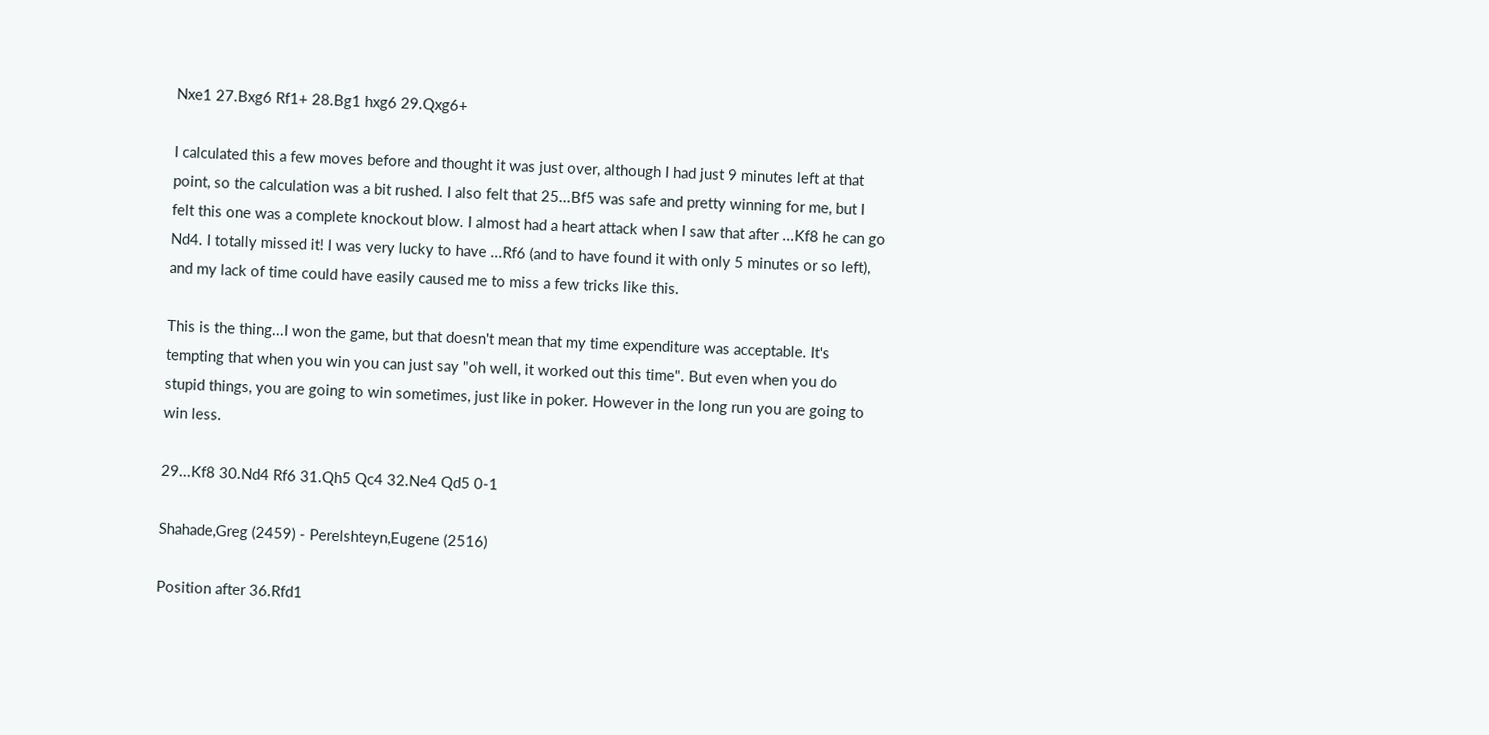Nxe1 27.Bxg6 Rf1+ 28.Bg1 hxg6 29.Qxg6+

I calculated this a few moves before and thought it was just over, although I had just 9 minutes left at that point, so the calculation was a bit rushed. I also felt that 25...Bf5 was safe and pretty winning for me, but I felt this one was a complete knockout blow. I almost had a heart attack when I saw that after ...Kf8 he can go Nd4. I totally missed it! I was very lucky to have ...Rf6 (and to have found it with only 5 minutes or so left), and my lack of time could have easily caused me to miss a few tricks like this.

This is the thing...I won the game, but that doesn't mean that my time expenditure was acceptable. It's tempting that when you win you can just say "oh well, it worked out this time". But even when you do stupid things, you are going to win sometimes, just like in poker. However in the long run you are going to win less.

29...Kf8 30.Nd4 Rf6 31.Qh5 Qc4 32.Ne4 Qd5 0-1

Shahade,Greg (2459) - Perelshteyn,Eugene (2516)

Position after 36.Rfd1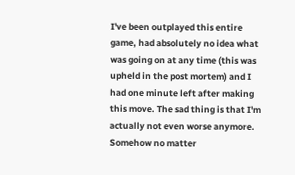I've been outplayed this entire game, had absolutely no idea what was going on at any time (this was upheld in the post mortem) and I had one minute left after making this move. The sad thing is that I'm actually not even worse anymore. Somehow no matter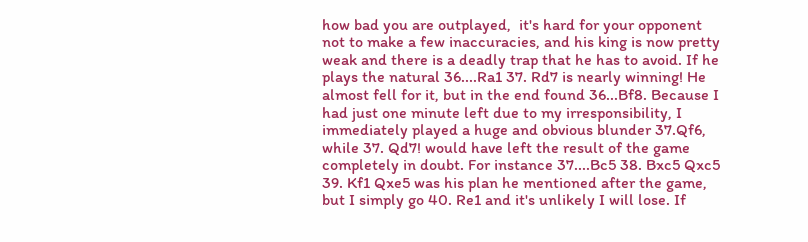how bad you are outplayed,  it's hard for your opponent not to make a few inaccuracies, and his king is now pretty weak and there is a deadly trap that he has to avoid. If he plays the natural 36....Ra1 37. Rd7 is nearly winning! He almost fell for it, but in the end found 36...Bf8. Because I had just one minute left due to my irresponsibility, I immediately played a huge and obvious blunder 37.Qf6, while 37. Qd7! would have left the result of the game completely in doubt. For instance 37....Bc5 38. Bxc5 Qxc5 39. Kf1 Qxe5 was his plan he mentioned after the game, but I simply go 40. Re1 and it's unlikely I will lose. If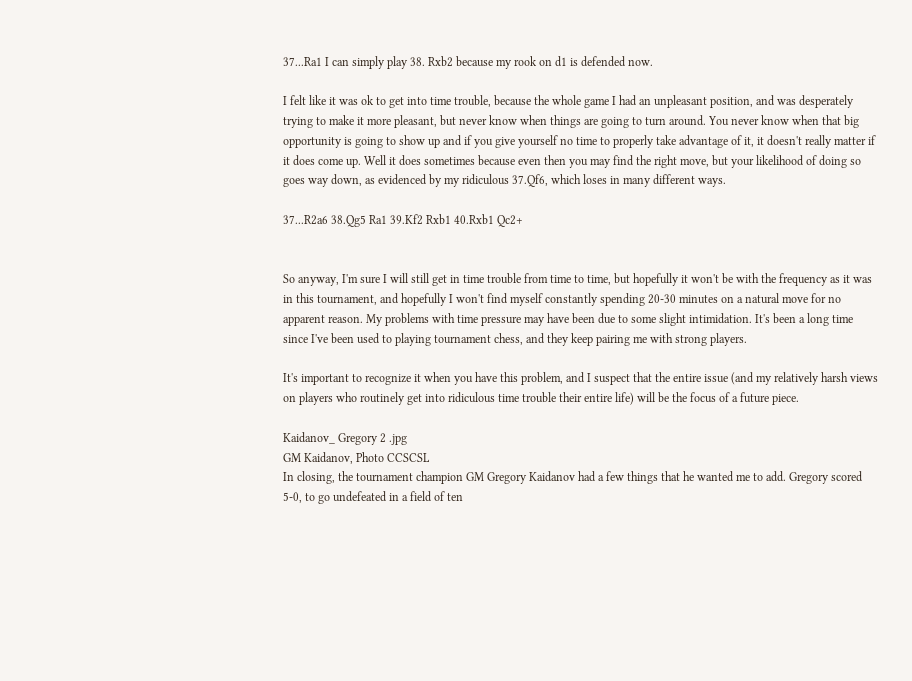37...Ra1 I can simply play 38. Rxb2 because my rook on d1 is defended now.

I felt like it was ok to get into time trouble, because the whole game I had an unpleasant position, and was desperately trying to make it more pleasant, but never know when things are going to turn around. You never know when that big opportunity is going to show up and if you give yourself no time to properly take advantage of it, it doesn't really matter if it does come up. Well it does sometimes because even then you may find the right move, but your likelihood of doing so goes way down, as evidenced by my ridiculous 37.Qf6, which loses in many different ways.

37...R2a6 38.Qg5 Ra1 39.Kf2 Rxb1 40.Rxb1 Qc2+


So anyway, I'm sure I will still get in time trouble from time to time, but hopefully it won't be with the frequency as it was in this tournament, and hopefully I won't find myself constantly spending 20-30 minutes on a natural move for no apparent reason. My problems with time pressure may have been due to some slight intimidation. It's been a long time since I've been used to playing tournament chess, and they keep pairing me with strong players.

It's important to recognize it when you have this problem, and I suspect that the entire issue (and my relatively harsh views on players who routinely get into ridiculous time trouble their entire life) will be the focus of a future piece.

Kaidanov_ Gregory 2 .jpg
GM Kaidanov, Photo CCSCSL
In closing, the tournament champion GM Gregory Kaidanov had a few things that he wanted me to add. Gregory scored 5-0, to go undefeated in a field of ten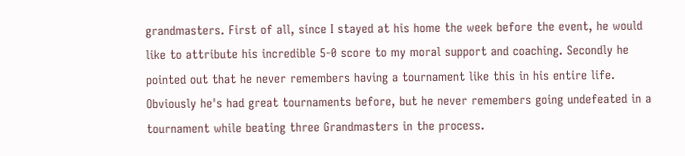grandmasters. First of all, since I stayed at his home the week before the event, he would like to attribute his incredible 5-0 score to my moral support and coaching. Secondly he pointed out that he never remembers having a tournament like this in his entire life. Obviously he's had great tournaments before, but he never remembers going undefeated in a tournament while beating three Grandmasters in the process.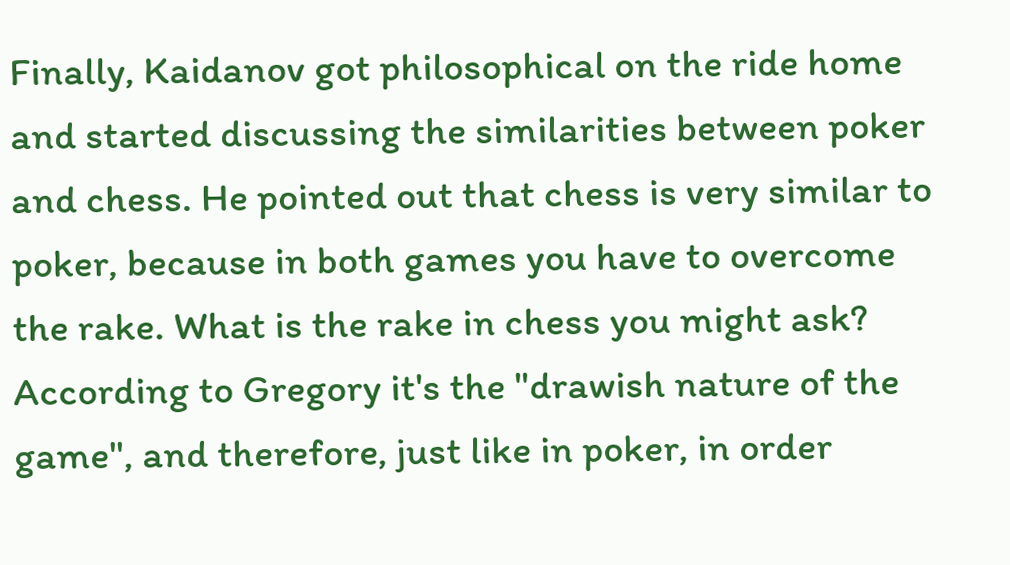Finally, Kaidanov got philosophical on the ride home and started discussing the similarities between poker and chess. He pointed out that chess is very similar to poker, because in both games you have to overcome the rake. What is the rake in chess you might ask? According to Gregory it's the "drawish nature of the game", and therefore, just like in poker, in order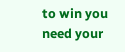to win you need your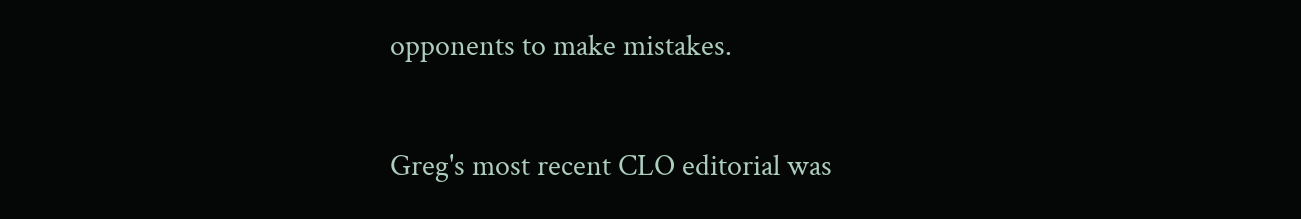opponents to make mistakes.

Greg's most recent CLO editorial was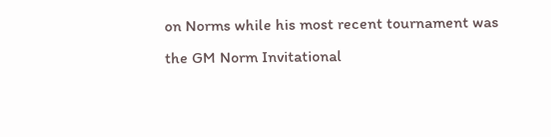on Norms while his most recent tournament was the GM Norm Invitational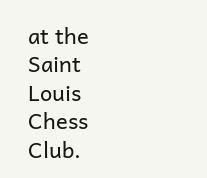at the Saint Louis Chess Club.